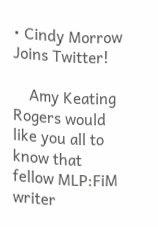• Cindy Morrow Joins Twitter!

    Amy Keating Rogers would like you all to know that fellow MLP:FiM writer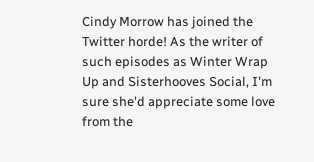Cindy Morrow has joined the Twitter horde! As the writer of such episodes as Winter Wrap Up and Sisterhooves Social, I'm sure she'd appreciate some love from the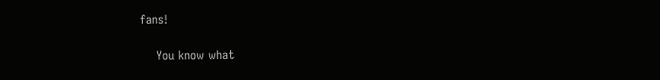fans!

    You know what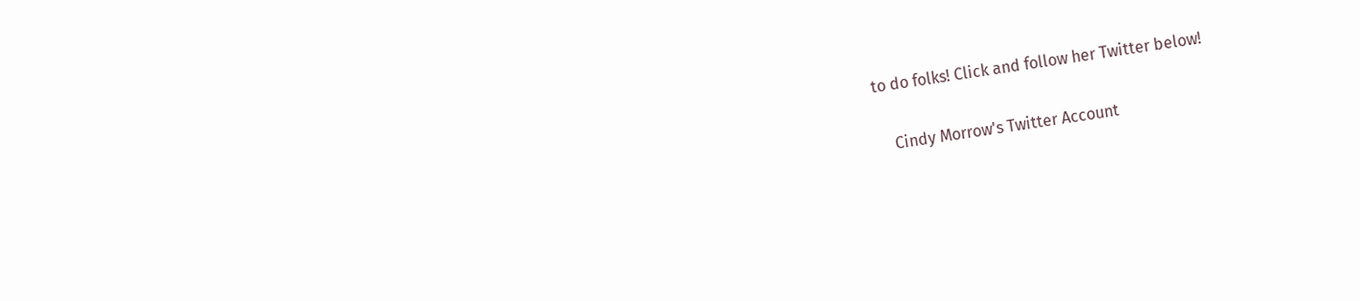to do folks! Click and follow her Twitter below!

    Cindy Morrow's Twitter Account